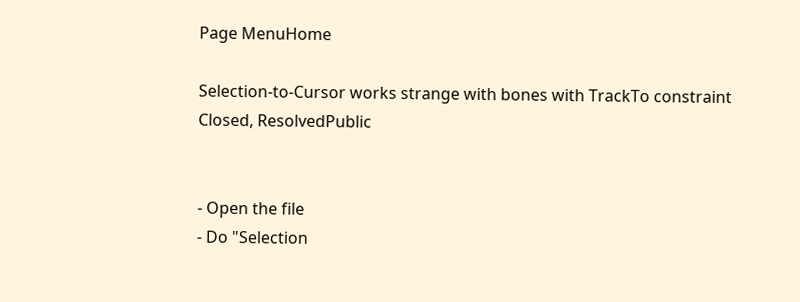Page MenuHome

Selection-to-Cursor works strange with bones with TrackTo constraint
Closed, ResolvedPublic


- Open the file
- Do "Selection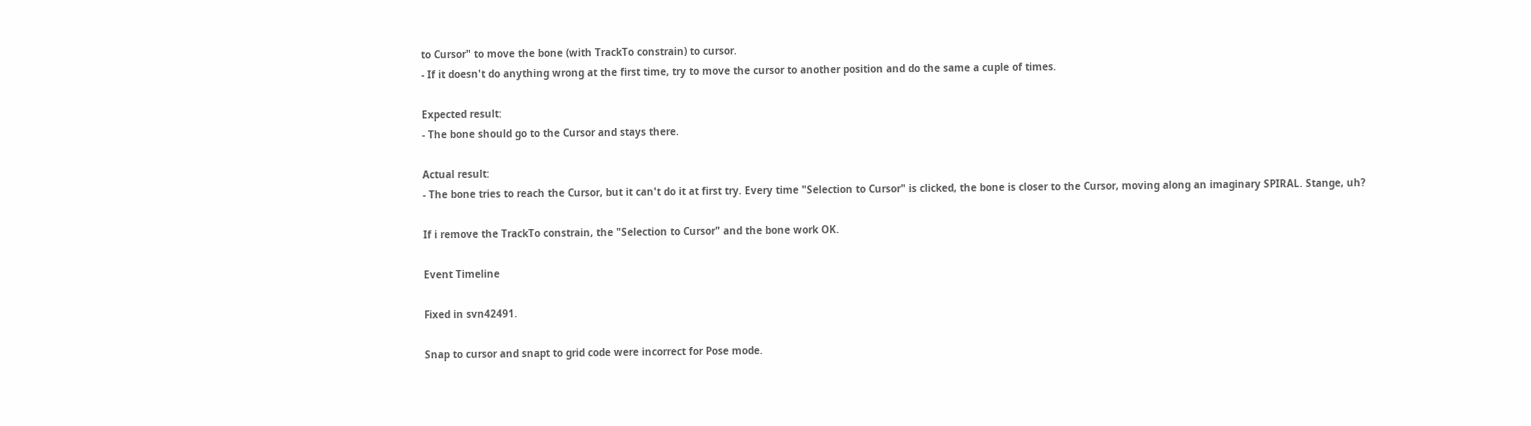to Cursor" to move the bone (with TrackTo constrain) to cursor.
- If it doesn't do anything wrong at the first time, try to move the cursor to another position and do the same a cuple of times.

Expected result:
- The bone should go to the Cursor and stays there.

Actual result:
- The bone tries to reach the Cursor, but it can't do it at first try. Every time "Selection to Cursor" is clicked, the bone is closer to the Cursor, moving along an imaginary SPIRAL. Stange, uh?

If i remove the TrackTo constrain, the "Selection to Cursor" and the bone work OK.

Event Timeline

Fixed in svn42491.

Snap to cursor and snapt to grid code were incorrect for Pose mode.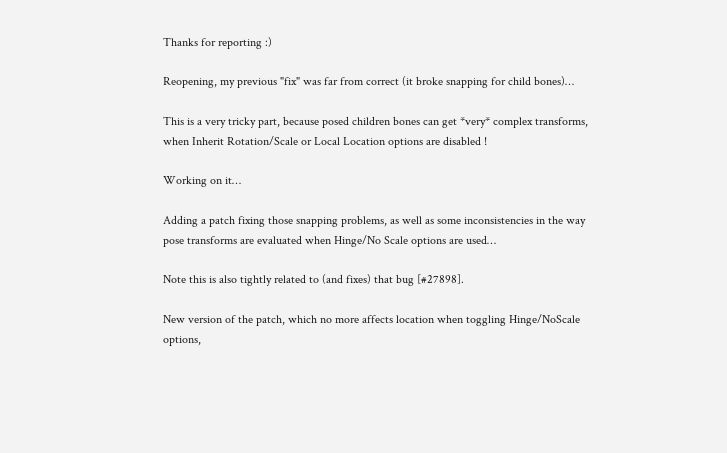Thanks for reporting :)

Reopening, my previous "fix" was far from correct (it broke snapping for child bones)…

This is a very tricky part, because posed children bones can get *very* complex transforms, when Inherit Rotation/Scale or Local Location options are disabled !

Working on it…

Adding a patch fixing those snapping problems, as well as some inconsistencies in the way pose transforms are evaluated when Hinge/No Scale options are used…

Note this is also tightly related to (and fixes) that bug [#27898].

New version of the patch, which no more affects location when toggling Hinge/NoScale options,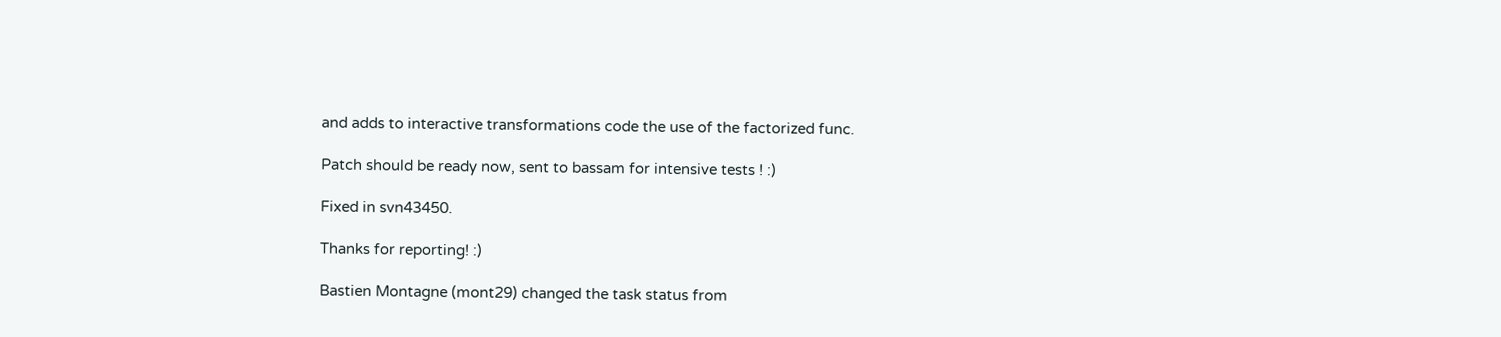and adds to interactive transformations code the use of the factorized func.

Patch should be ready now, sent to bassam for intensive tests ! :)

Fixed in svn43450.

Thanks for reporting! :)

Bastien Montagne (mont29) changed the task status from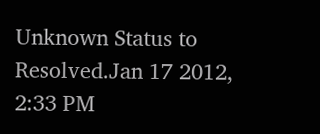Unknown Status to Resolved.Jan 17 2012, 2:33 PM